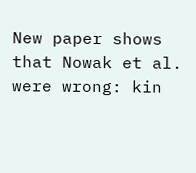New paper shows that Nowak et al. were wrong: kin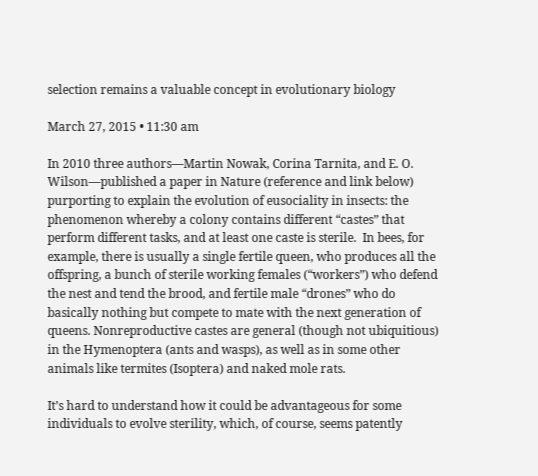selection remains a valuable concept in evolutionary biology

March 27, 2015 • 11:30 am

In 2010 three authors—Martin Nowak, Corina Tarnita, and E. O. Wilson—published a paper in Nature (reference and link below) purporting to explain the evolution of eusociality in insects: the phenomenon whereby a colony contains different “castes” that perform different tasks, and at least one caste is sterile.  In bees, for example, there is usually a single fertile queen, who produces all the offspring, a bunch of sterile working females (“workers”) who defend the nest and tend the brood, and fertile male “drones” who do basically nothing but compete to mate with the next generation of queens. Nonreproductive castes are general (though not ubiquitious) in the Hymenoptera (ants and wasps), as well as in some other animals like termites (Isoptera) and naked mole rats.

It’s hard to understand how it could be advantageous for some individuals to evolve sterility, which, of course, seems patently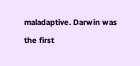maladaptive. Darwin was the first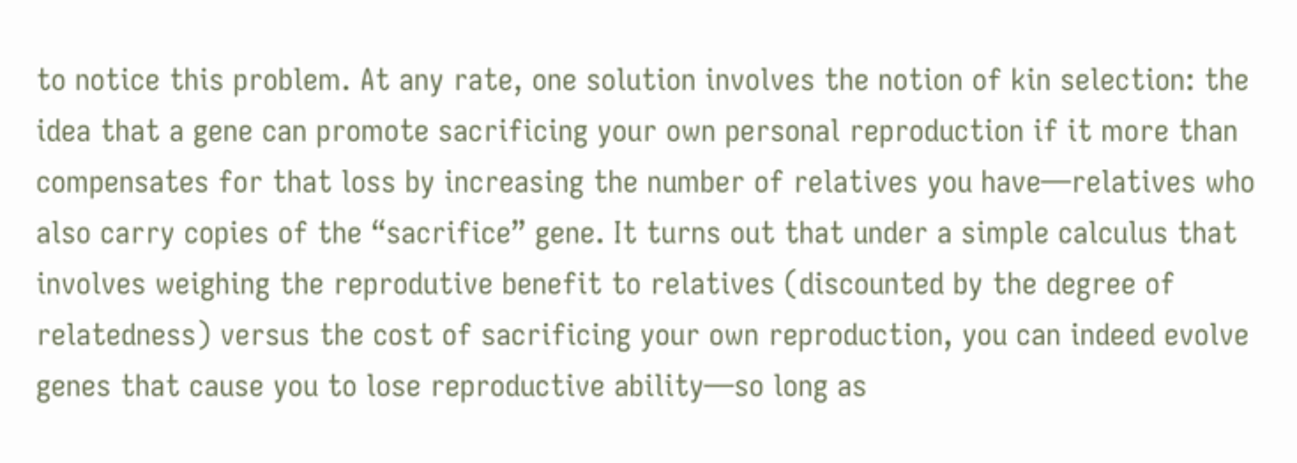to notice this problem. At any rate, one solution involves the notion of kin selection: the idea that a gene can promote sacrificing your own personal reproduction if it more than compensates for that loss by increasing the number of relatives you have—relatives who also carry copies of the “sacrifice” gene. It turns out that under a simple calculus that involves weighing the reprodutive benefit to relatives (discounted by the degree of relatedness) versus the cost of sacrificing your own reproduction, you can indeed evolve genes that cause you to lose reproductive ability—so long as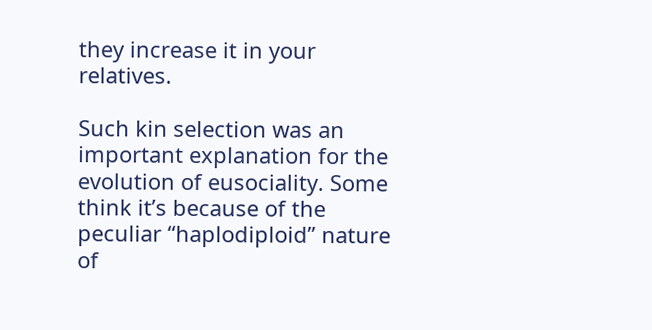they increase it in your relatives.

Such kin selection was an important explanation for the evolution of eusociality. Some think it’s because of the peculiar “haplodiploid” nature of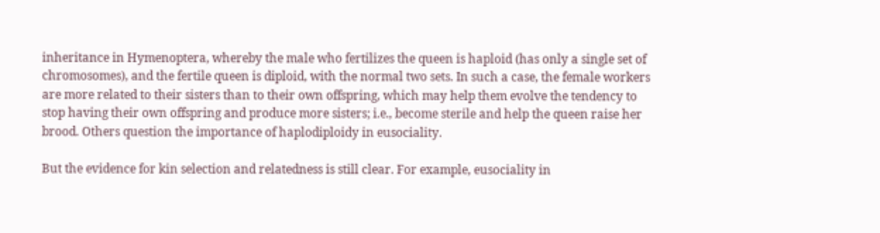inheritance in Hymenoptera, whereby the male who fertilizes the queen is haploid (has only a single set of chromosomes), and the fertile queen is diploid, with the normal two sets. In such a case, the female workers are more related to their sisters than to their own offspring, which may help them evolve the tendency to stop having their own offspring and produce more sisters; i.e., become sterile and help the queen raise her brood. Others question the importance of haplodiploidy in eusociality.

But the evidence for kin selection and relatedness is still clear. For example, eusociality in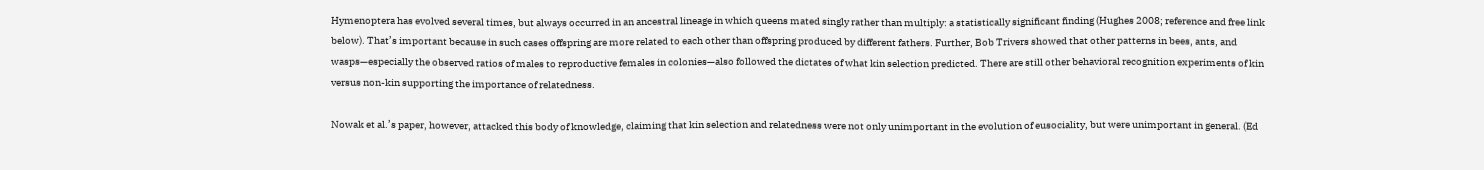Hymenoptera has evolved several times, but always occurred in an ancestral lineage in which queens mated singly rather than multiply: a statistically significant finding (Hughes 2008; reference and free link below). That’s important because in such cases offspring are more related to each other than offspring produced by different fathers. Further, Bob Trivers showed that other patterns in bees, ants, and wasps—especially the observed ratios of males to reproductive females in colonies—also followed the dictates of what kin selection predicted. There are still other behavioral recognition experiments of kin versus non-kin supporting the importance of relatedness.

Nowak et al.’s paper, however, attacked this body of knowledge, claiming that kin selection and relatedness were not only unimportant in the evolution of eusociality, but were unimportant in general. (Ed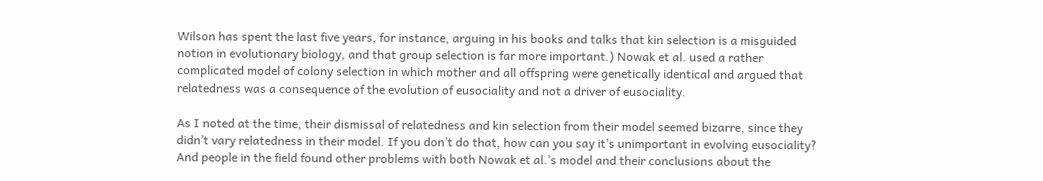Wilson has spent the last five years, for instance, arguing in his books and talks that kin selection is a misguided notion in evolutionary biology, and that group selection is far more important.) Nowak et al. used a rather complicated model of colony selection in which mother and all offspring were genetically identical and argued that relatedness was a consequence of the evolution of eusociality and not a driver of eusociality.

As I noted at the time, their dismissal of relatedness and kin selection from their model seemed bizarre, since they didn’t vary relatedness in their model. If you don’t do that, how can you say it’s unimportant in evolving eusociality? And people in the field found other problems with both Nowak et al.’s model and their conclusions about the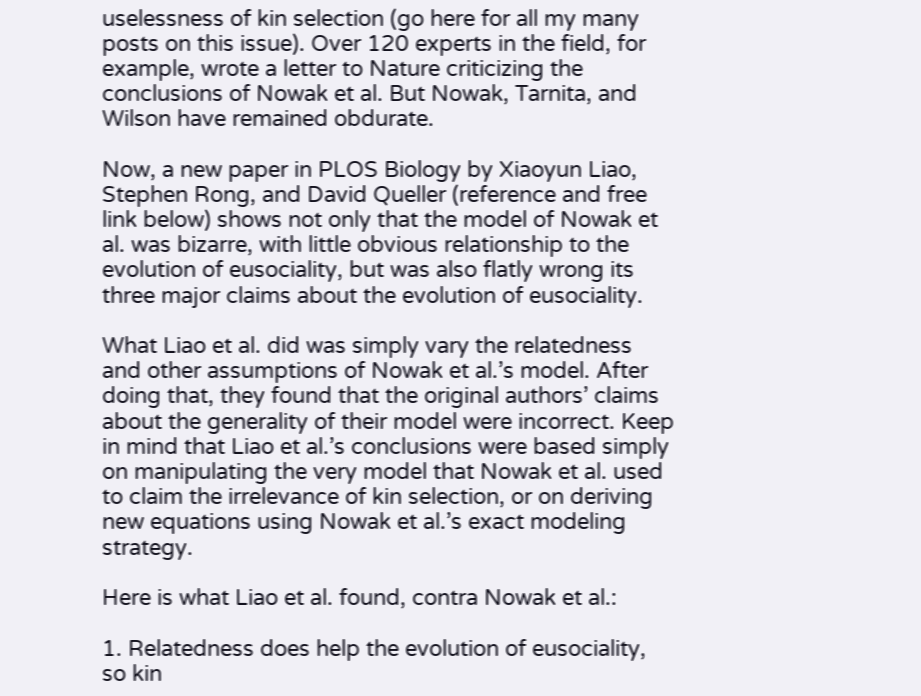uselessness of kin selection (go here for all my many posts on this issue). Over 120 experts in the field, for example, wrote a letter to Nature criticizing the conclusions of Nowak et al. But Nowak, Tarnita, and Wilson have remained obdurate.

Now, a new paper in PLOS Biology by Xiaoyun Liao, Stephen Rong, and David Queller (reference and free link below) shows not only that the model of Nowak et al. was bizarre, with little obvious relationship to the evolution of eusociality, but was also flatly wrong its three major claims about the evolution of eusociality.

What Liao et al. did was simply vary the relatedness and other assumptions of Nowak et al.’s model. After doing that, they found that the original authors’ claims about the generality of their model were incorrect. Keep in mind that Liao et al.’s conclusions were based simply on manipulating the very model that Nowak et al. used to claim the irrelevance of kin selection, or on deriving new equations using Nowak et al.’s exact modeling strategy.

Here is what Liao et al. found, contra Nowak et al.:

1. Relatedness does help the evolution of eusociality, so kin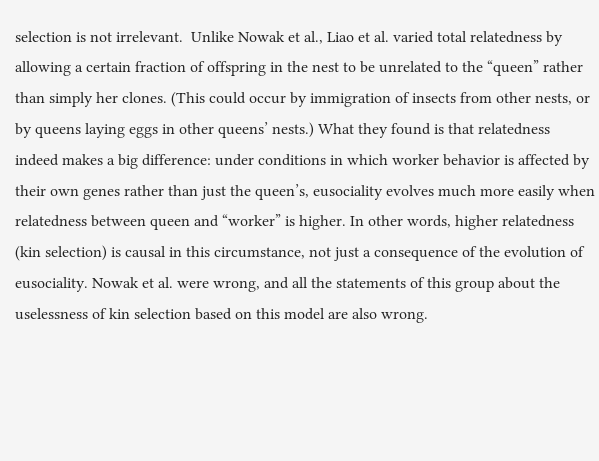selection is not irrelevant.  Unlike Nowak et al., Liao et al. varied total relatedness by allowing a certain fraction of offspring in the nest to be unrelated to the “queen” rather than simply her clones. (This could occur by immigration of insects from other nests, or by queens laying eggs in other queens’ nests.) What they found is that relatedness indeed makes a big difference: under conditions in which worker behavior is affected by their own genes rather than just the queen’s, eusociality evolves much more easily when relatedness between queen and “worker” is higher. In other words, higher relatedness (kin selection) is causal in this circumstance, not just a consequence of the evolution of eusociality. Nowak et al. were wrong, and all the statements of this group about the uselessness of kin selection based on this model are also wrong.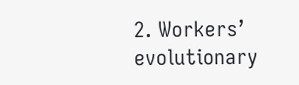2. Workers’ evolutionary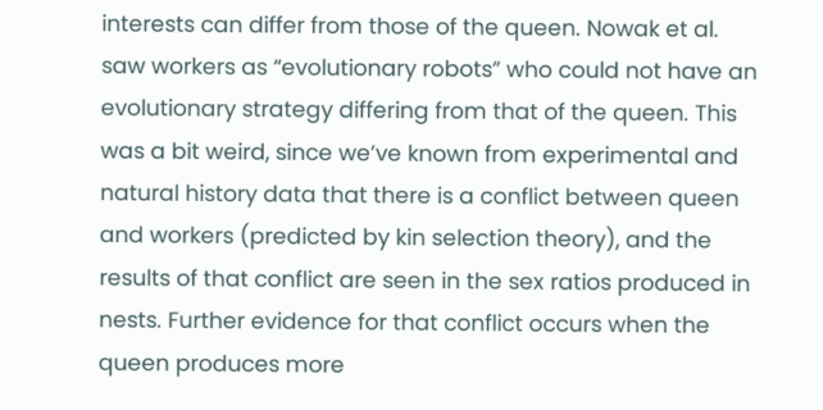interests can differ from those of the queen. Nowak et al. saw workers as “evolutionary robots” who could not have an evolutionary strategy differing from that of the queen. This was a bit weird, since we’ve known from experimental and natural history data that there is a conflict between queen and workers (predicted by kin selection theory), and the results of that conflict are seen in the sex ratios produced in nests. Further evidence for that conflict occurs when the queen produces more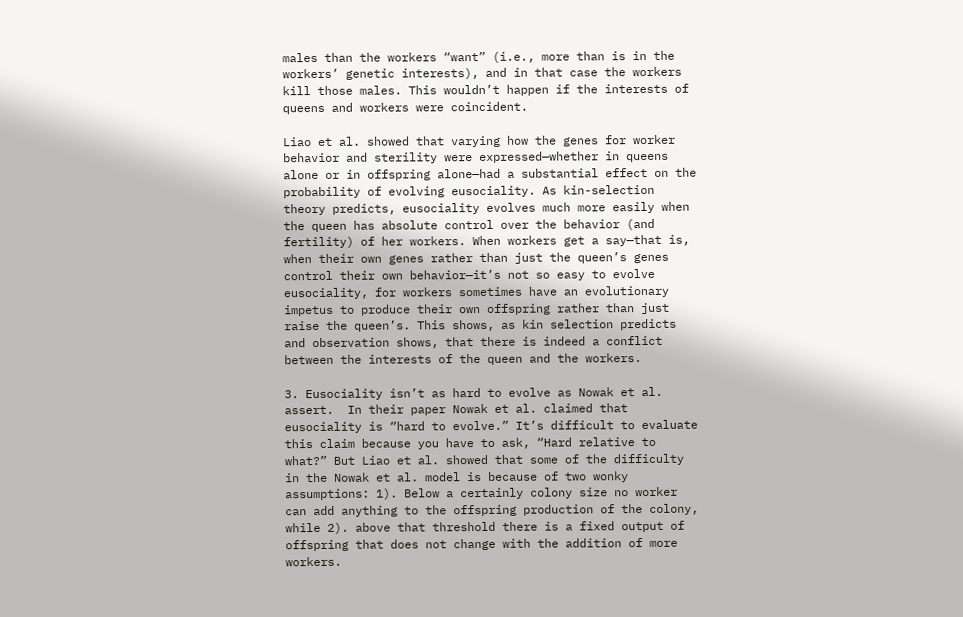males than the workers “want” (i.e., more than is in the workers’ genetic interests), and in that case the workers kill those males. This wouldn’t happen if the interests of queens and workers were coincident.

Liao et al. showed that varying how the genes for worker behavior and sterility were expressed—whether in queens alone or in offspring alone—had a substantial effect on the probability of evolving eusociality. As kin-selection theory predicts, eusociality evolves much more easily when the queen has absolute control over the behavior (and fertility) of her workers. When workers get a say—that is, when their own genes rather than just the queen’s genes control their own behavior—it’s not so easy to evolve eusociality, for workers sometimes have an evolutionary impetus to produce their own offspring rather than just raise the queen’s. This shows, as kin selection predicts and observation shows, that there is indeed a conflict between the interests of the queen and the workers.

3. Eusociality isn’t as hard to evolve as Nowak et al. assert.  In their paper Nowak et al. claimed that eusociality is “hard to evolve.” It’s difficult to evaluate this claim because you have to ask, “Hard relative to what?” But Liao et al. showed that some of the difficulty in the Nowak et al. model is because of two wonky assumptions: 1). Below a certainly colony size no worker can add anything to the offspring production of the colony, while 2). above that threshold there is a fixed output of offspring that does not change with the addition of more workers.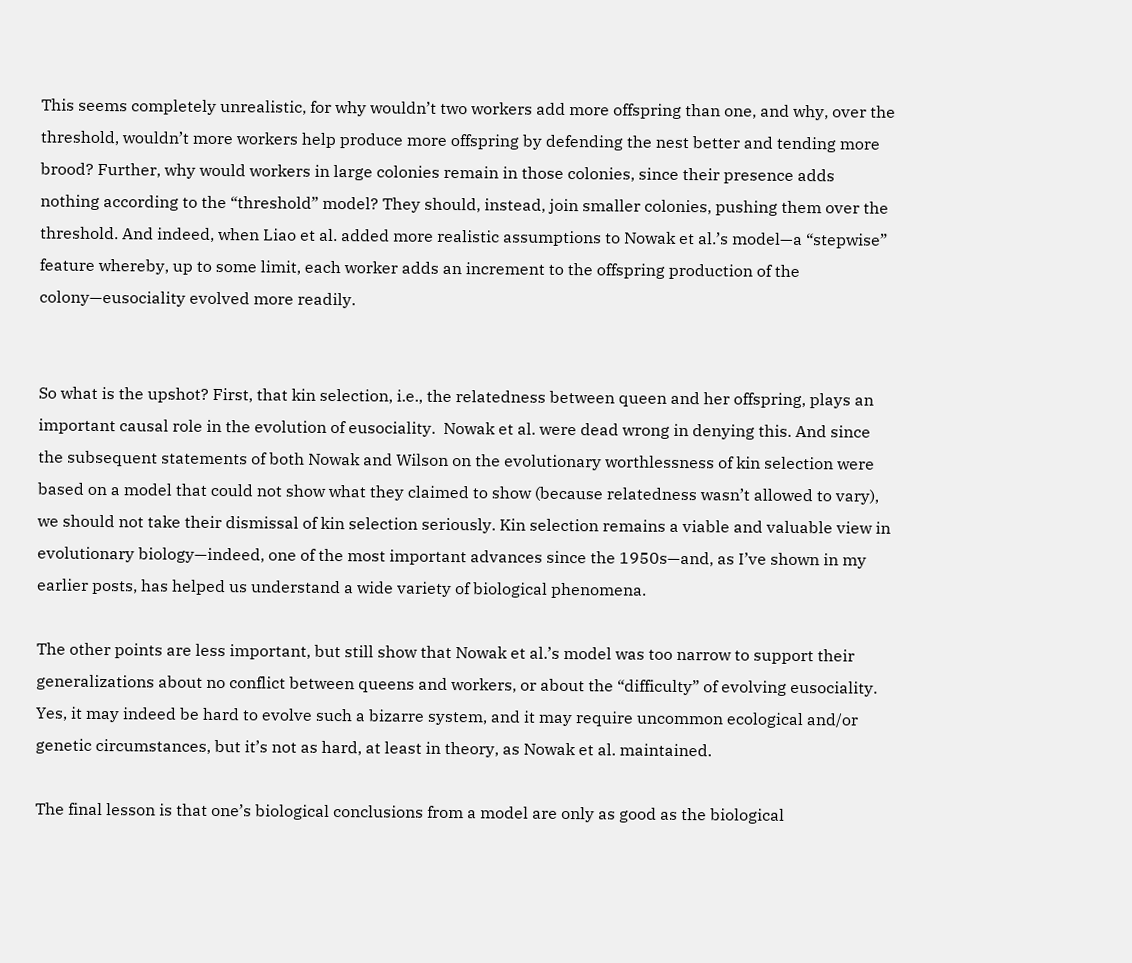This seems completely unrealistic, for why wouldn’t two workers add more offspring than one, and why, over the threshold, wouldn’t more workers help produce more offspring by defending the nest better and tending more brood? Further, why would workers in large colonies remain in those colonies, since their presence adds nothing according to the “threshold” model? They should, instead, join smaller colonies, pushing them over the threshold. And indeed, when Liao et al. added more realistic assumptions to Nowak et al.’s model—a “stepwise” feature whereby, up to some limit, each worker adds an increment to the offspring production of the colony—eusociality evolved more readily.


So what is the upshot? First, that kin selection, i.e., the relatedness between queen and her offspring, plays an important causal role in the evolution of eusociality.  Nowak et al. were dead wrong in denying this. And since the subsequent statements of both Nowak and Wilson on the evolutionary worthlessness of kin selection were based on a model that could not show what they claimed to show (because relatedness wasn’t allowed to vary), we should not take their dismissal of kin selection seriously. Kin selection remains a viable and valuable view in evolutionary biology—indeed, one of the most important advances since the 1950s—and, as I’ve shown in my earlier posts, has helped us understand a wide variety of biological phenomena.

The other points are less important, but still show that Nowak et al.’s model was too narrow to support their generalizations about no conflict between queens and workers, or about the “difficulty” of evolving eusociality. Yes, it may indeed be hard to evolve such a bizarre system, and it may require uncommon ecological and/or genetic circumstances, but it’s not as hard, at least in theory, as Nowak et al. maintained.

The final lesson is that one’s biological conclusions from a model are only as good as the biological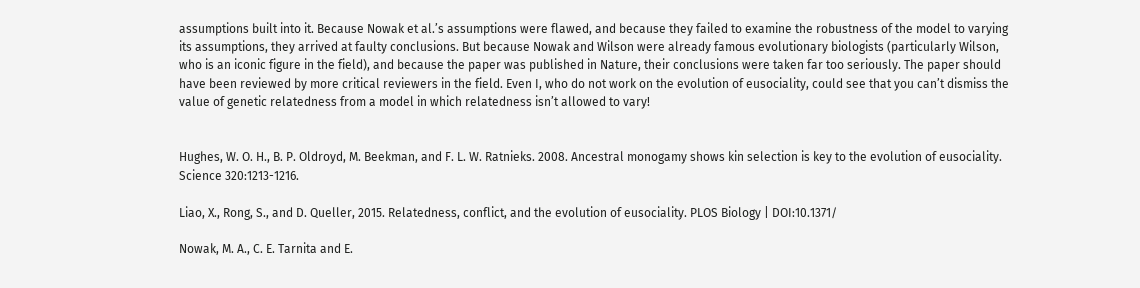assumptions built into it. Because Nowak et al.’s assumptions were flawed, and because they failed to examine the robustness of the model to varying its assumptions, they arrived at faulty conclusions. But because Nowak and Wilson were already famous evolutionary biologists (particularly Wilson, who is an iconic figure in the field), and because the paper was published in Nature, their conclusions were taken far too seriously. The paper should have been reviewed by more critical reviewers in the field. Even I, who do not work on the evolution of eusociality, could see that you can’t dismiss the value of genetic relatedness from a model in which relatedness isn’t allowed to vary!


Hughes, W. O. H., B. P. Oldroyd, M. Beekman, and F. L. W. Ratnieks. 2008. Ancestral monogamy shows kin selection is key to the evolution of eusociality. Science 320:1213-1216.

Liao, X., Rong, S., and D. Queller, 2015. Relatedness, conflict, and the evolution of eusociality. PLOS Biology | DOI:10.1371/

Nowak, M. A., C. E. Tarnita and E.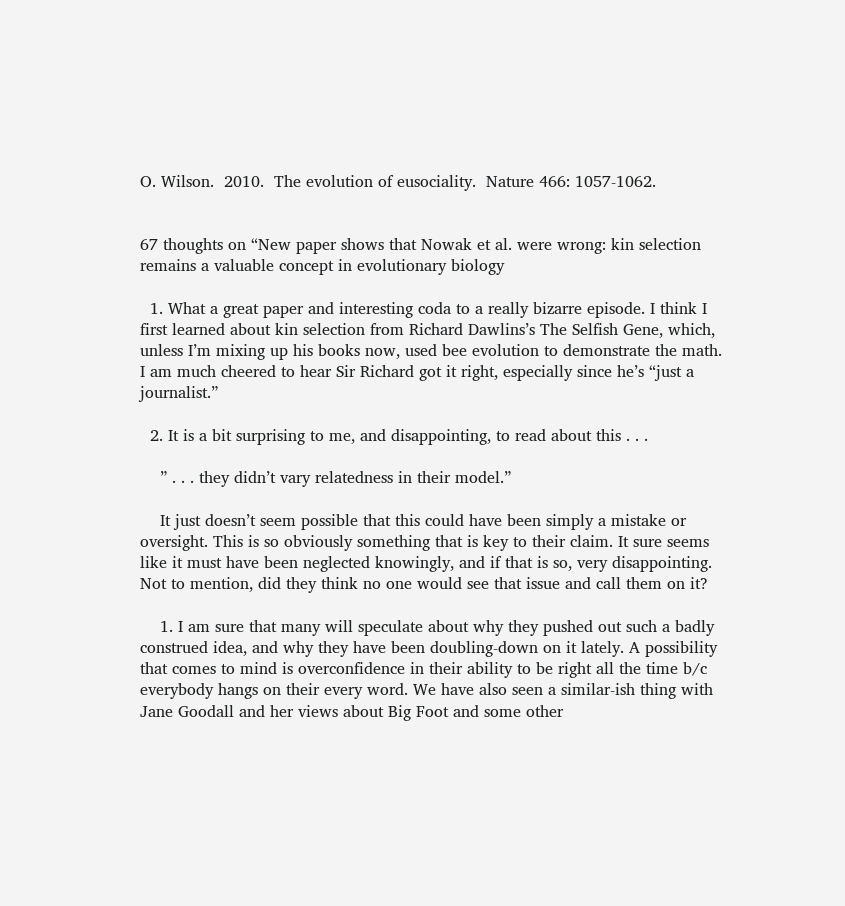O. Wilson.  2010.  The evolution of eusociality.  Nature 466: 1057-1062.


67 thoughts on “New paper shows that Nowak et al. were wrong: kin selection remains a valuable concept in evolutionary biology

  1. What a great paper and interesting coda to a really bizarre episode. I think I first learned about kin selection from Richard Dawlins’s The Selfish Gene, which, unless I’m mixing up his books now, used bee evolution to demonstrate the math. I am much cheered to hear Sir Richard got it right, especially since he’s “just a journalist.”

  2. It is a bit surprising to me, and disappointing, to read about this . . .

    ” . . . they didn’t vary relatedness in their model.”

    It just doesn’t seem possible that this could have been simply a mistake or oversight. This is so obviously something that is key to their claim. It sure seems like it must have been neglected knowingly, and if that is so, very disappointing. Not to mention, did they think no one would see that issue and call them on it?

    1. I am sure that many will speculate about why they pushed out such a badly construed idea, and why they have been doubling-down on it lately. A possibility that comes to mind is overconfidence in their ability to be right all the time b/c everybody hangs on their every word. We have also seen a similar-ish thing with Jane Goodall and her views about Big Foot and some other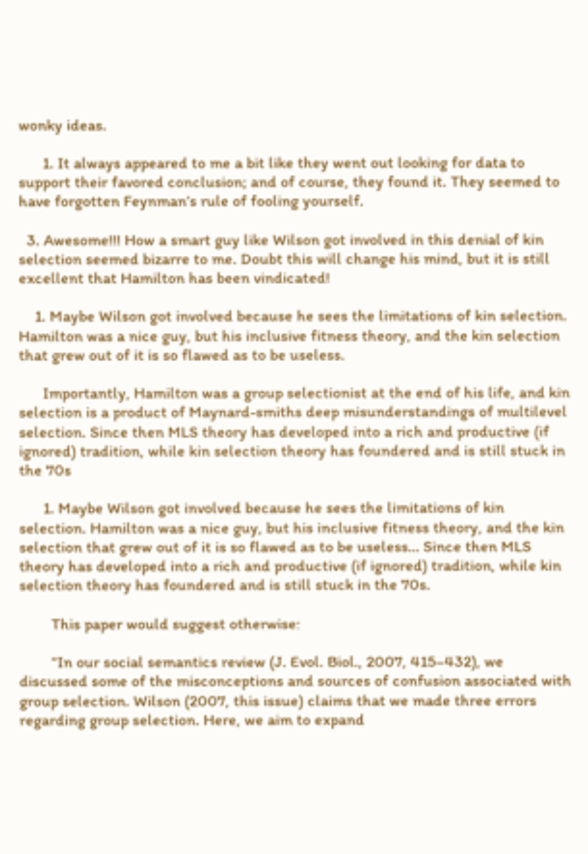wonky ideas.

      1. It always appeared to me a bit like they went out looking for data to support their favored conclusion; and of course, they found it. They seemed to have forgotten Feynman’s rule of fooling yourself.

  3. Awesome!!! How a smart guy like Wilson got involved in this denial of kin selection seemed bizarre to me. Doubt this will change his mind, but it is still excellent that Hamilton has been vindicated!

    1. Maybe Wilson got involved because he sees the limitations of kin selection. Hamilton was a nice guy, but his inclusive fitness theory, and the kin selection that grew out of it is so flawed as to be useless.

      Importantly, Hamilton was a group selectionist at the end of his life, and kin selection is a product of Maynard-smiths deep misunderstandings of multilevel selection. Since then MLS theory has developed into a rich and productive (if ignored) tradition, while kin selection theory has foundered and is still stuck in the 70s

      1. Maybe Wilson got involved because he sees the limitations of kin selection. Hamilton was a nice guy, but his inclusive fitness theory, and the kin selection that grew out of it is so flawed as to be useless… Since then MLS theory has developed into a rich and productive (if ignored) tradition, while kin selection theory has foundered and is still stuck in the 70s.

        This paper would suggest otherwise:

        “In our social semantics review (J. Evol. Biol., 2007, 415–432), we discussed some of the misconceptions and sources of confusion associated with group selection. Wilson (2007, this issue) claims that we made three errors regarding group selection. Here, we aim to expand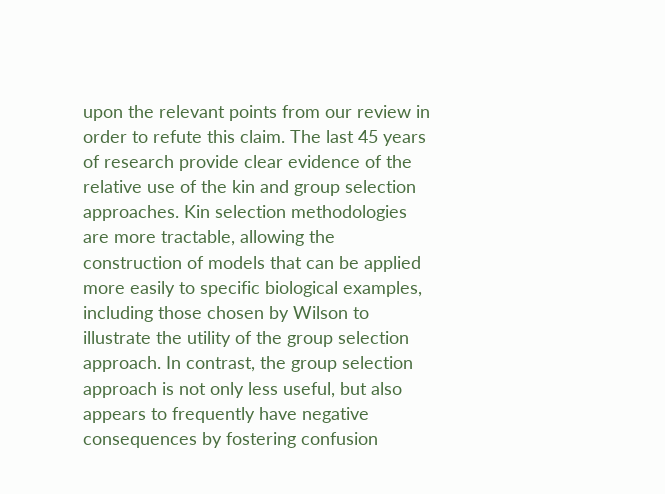upon the relevant points from our review in order to refute this claim. The last 45 years of research provide clear evidence of the relative use of the kin and group selection approaches. Kin selection methodologies are more tractable, allowing the construction of models that can be applied more easily to specific biological examples, including those chosen by Wilson to illustrate the utility of the group selection approach. In contrast, the group selection approach is not only less useful, but also appears to frequently have negative consequences by fostering confusion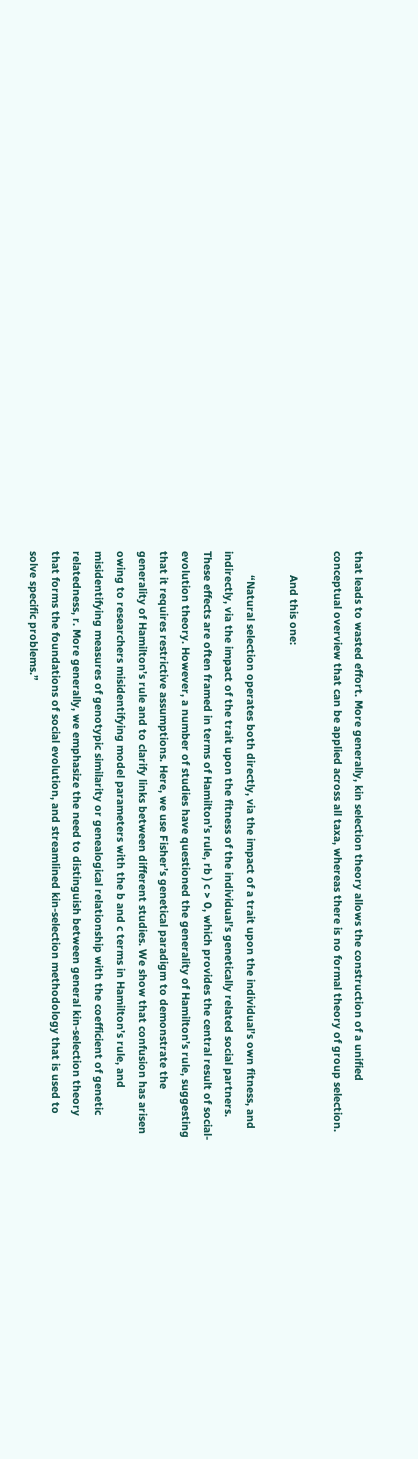that leads to wasted effort. More generally, kin selection theory allows the construction of a unified conceptual overview that can be applied across all taxa, whereas there is no formal theory of group selection.

        And this one:

        “Natural selection operates both directly, via the impact of a trait upon the individual’s own fitness, and indirectly, via the impact of the trait upon the fitness of the individual’s genetically related social partners. These effects are often framed in terms of Hamilton’s rule, rb ) c > 0, which provides the central result of social-evolution theory. However, a number of studies have questioned the generality of Hamilton’s rule, suggesting that it requires restrictive assumptions. Here, we use Fisher’s genetical paradigm to demonstrate the generality of Hamilton’s rule and to clarify links between different studies. We show that confusion has arisen owing to researchers misidentifying model parameters with the b and c terms in Hamilton’s rule, and misidentifying measures of genotypic similarity or genealogical relationship with the coefficient of genetic relatedness, r. More generally, we emphasize the need to distinguish between general kin-selection theory that forms the foundations of social evolution, and streamlined kin-selection methodology that is used to solve specific problems.”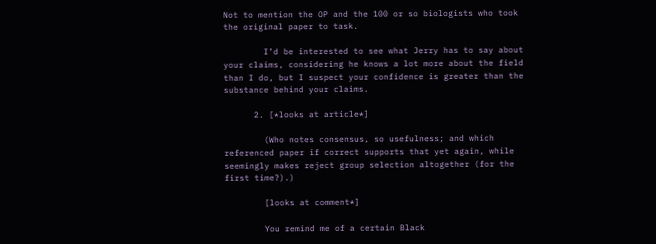Not to mention the OP and the 100 or so biologists who took the original paper to task.

        I’d be interested to see what Jerry has to say about your claims, considering he knows a lot more about the field than I do, but I suspect your confidence is greater than the substance behind your claims.

      2. [*looks at article*]

        (Who notes consensus, so usefulness; and which referenced paper if correct supports that yet again, while seemingly makes reject group selection altogether (for the first time?).)

        [looks at comment*]

        You remind me of a certain Black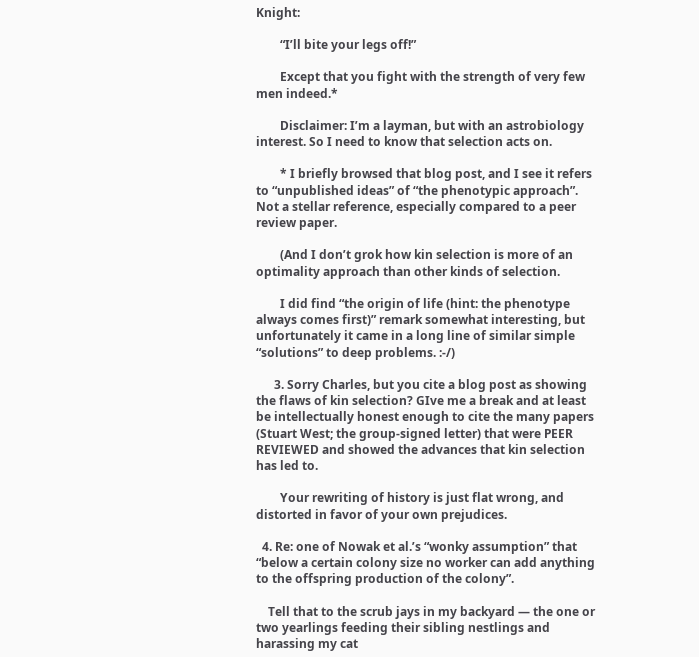Knight:

        “I’ll bite your legs off!”

        Except that you fight with the strength of very few men indeed.*

        Disclaimer: I’m a layman, but with an astrobiology interest. So I need to know that selection acts on.

        * I briefly browsed that blog post, and I see it refers to “unpublished ideas” of “the phenotypic approach”. Not a stellar reference, especially compared to a peer review paper.

        (And I don’t grok how kin selection is more of an optimality approach than other kinds of selection.

        I did find “the origin of life (hint: the phenotype always comes first)” remark somewhat interesting, but unfortunately it came in a long line of similar simple “solutions” to deep problems. :-/)

      3. Sorry Charles, but you cite a blog post as showing the flaws of kin selection? GIve me a break and at least be intellectually honest enough to cite the many papers (Stuart West; the group-signed letter) that were PEER REVIEWED and showed the advances that kin selection has led to.

        Your rewriting of history is just flat wrong, and distorted in favor of your own prejudices.

  4. Re: one of Nowak et al.’s “wonky assumption” that “below a certain colony size no worker can add anything to the offspring production of the colony”.

    Tell that to the scrub jays in my backyard — the one or two yearlings feeding their sibling nestlings and harassing my cat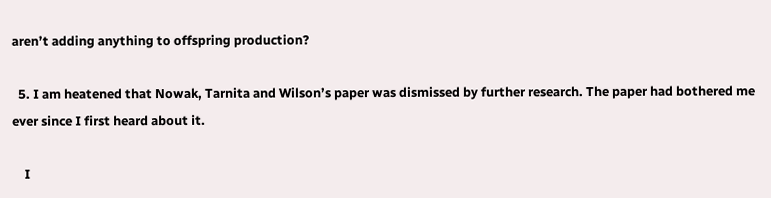aren’t adding anything to offspring production?

  5. I am heatened that Nowak, Tarnita and Wilson’s paper was dismissed by further research. The paper had bothered me ever since I first heard about it.

    I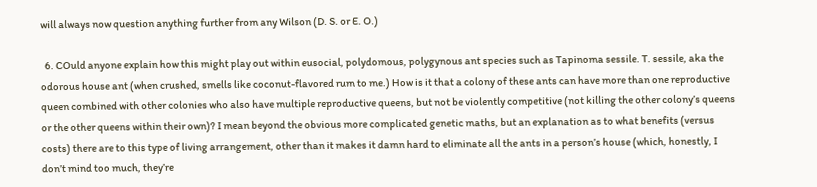will always now question anything further from any Wilson (D. S. or E. O.)

  6. COuld anyone explain how this might play out within eusocial, polydomous, polygynous ant species such as Tapinoma sessile. T. sessile, aka the odorous house ant (when crushed, smells like coconut-flavored rum to me.) How is it that a colony of these ants can have more than one reproductive queen combined with other colonies who also have multiple reproductive queens, but not be violently competitive (not killing the other colony’s queens or the other queens within their own)? I mean beyond the obvious more complicated genetic maths, but an explanation as to what benefits (versus costs) there are to this type of living arrangement, other than it makes it damn hard to eliminate all the ants in a person’s house (which, honestly, I don’t mind too much, they’re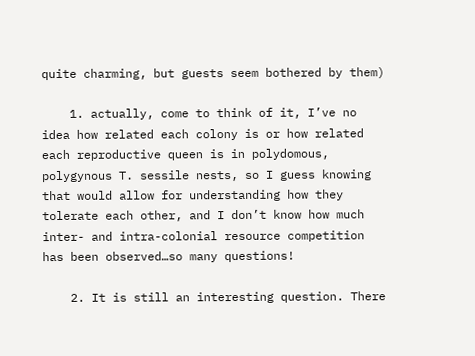quite charming, but guests seem bothered by them)

    1. actually, come to think of it, I’ve no idea how related each colony is or how related each reproductive queen is in polydomous, polygynous T. sessile nests, so I guess knowing that would allow for understanding how they tolerate each other, and I don’t know how much inter- and intra-colonial resource competition has been observed…so many questions!

    2. It is still an interesting question. There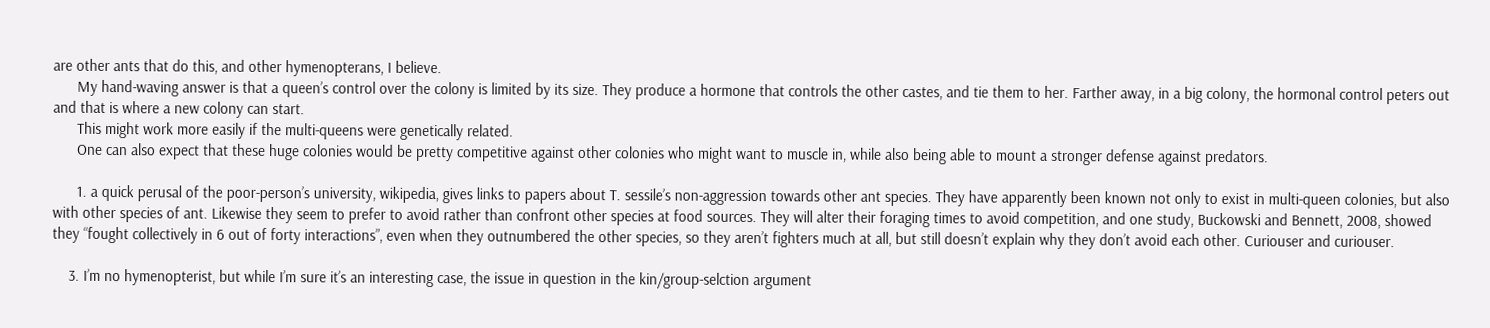are other ants that do this, and other hymenopterans, I believe.
      My hand-waving answer is that a queen’s control over the colony is limited by its size. They produce a hormone that controls the other castes, and tie them to her. Farther away, in a big colony, the hormonal control peters out and that is where a new colony can start.
      This might work more easily if the multi-queens were genetically related.
      One can also expect that these huge colonies would be pretty competitive against other colonies who might want to muscle in, while also being able to mount a stronger defense against predators.

      1. a quick perusal of the poor-person’s university, wikipedia, gives links to papers about T. sessile’s non-aggression towards other ant species. They have apparently been known not only to exist in multi-queen colonies, but also with other species of ant. Likewise they seem to prefer to avoid rather than confront other species at food sources. They will alter their foraging times to avoid competition, and one study, Buckowski and Bennett, 2008, showed they “fought collectively in 6 out of forty interactions”, even when they outnumbered the other species, so they aren’t fighters much at all, but still doesn’t explain why they don’t avoid each other. Curiouser and curiouser.

    3. I’m no hymenopterist, but while I’m sure it’s an interesting case, the issue in question in the kin/group-selction argument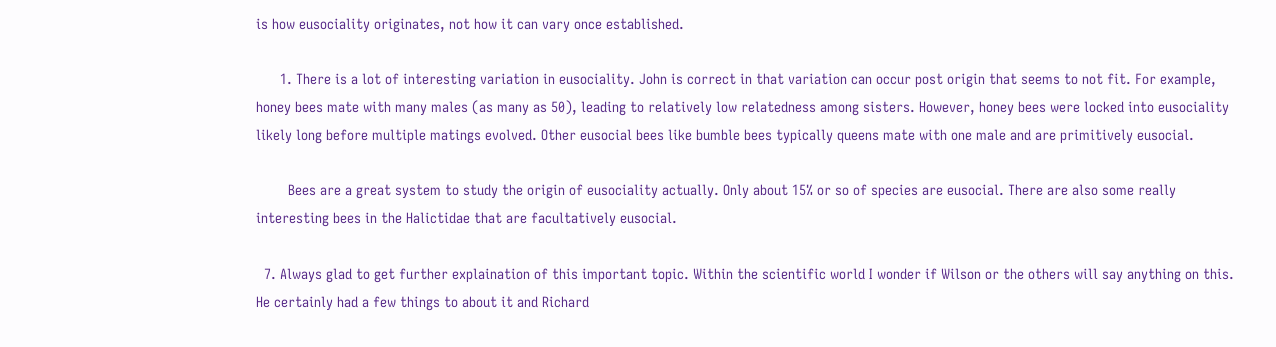is how eusociality originates, not how it can vary once established.

      1. There is a lot of interesting variation in eusociality. John is correct in that variation can occur post origin that seems to not fit. For example, honey bees mate with many males (as many as 50), leading to relatively low relatedness among sisters. However, honey bees were locked into eusociality likely long before multiple matings evolved. Other eusocial bees like bumble bees typically queens mate with one male and are primitively eusocial.

        Bees are a great system to study the origin of eusociality actually. Only about 15% or so of species are eusocial. There are also some really interesting bees in the Halictidae that are facultatively eusocial.

  7. Always glad to get further explaination of this important topic. Within the scientific world I wonder if Wilson or the others will say anything on this. He certainly had a few things to about it and Richard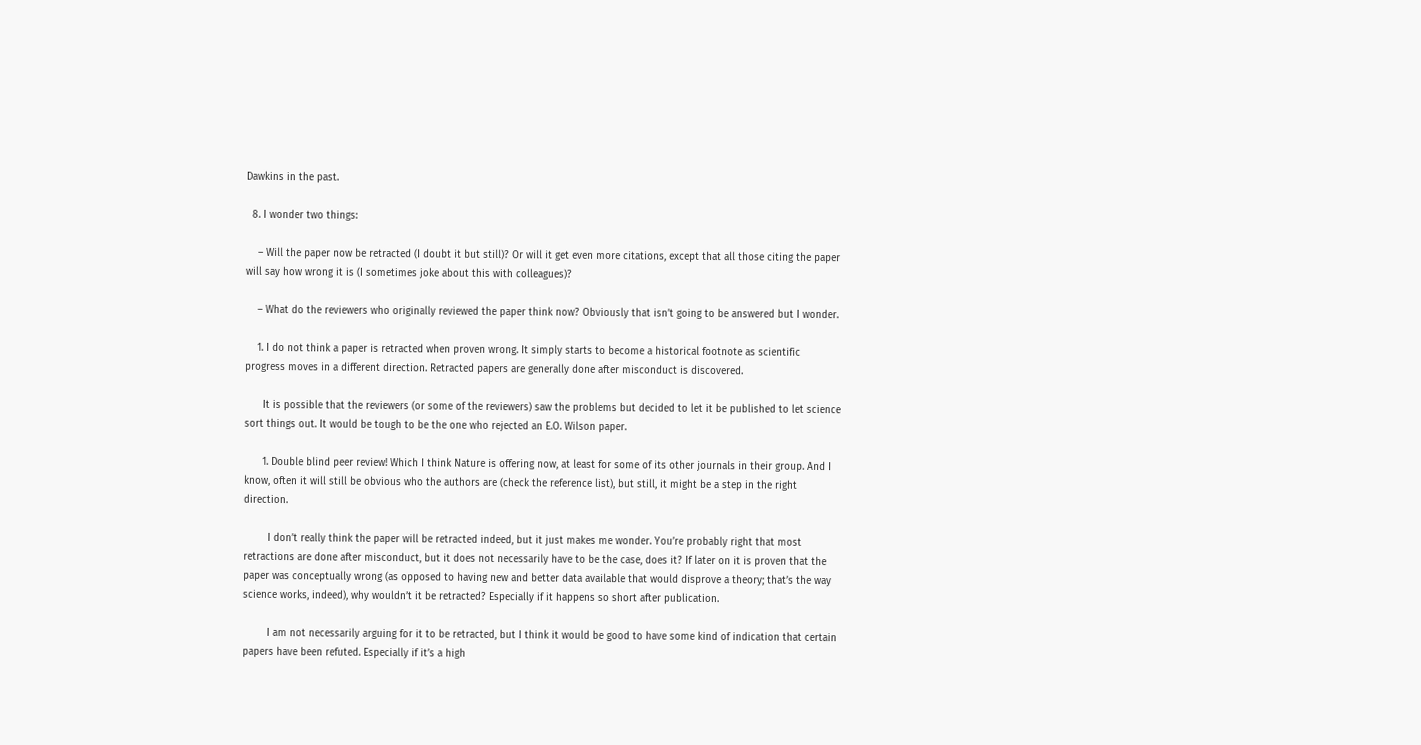Dawkins in the past.

  8. I wonder two things:

    – Will the paper now be retracted (I doubt it but still)? Or will it get even more citations, except that all those citing the paper will say how wrong it is (I sometimes joke about this with colleagues)?

    – What do the reviewers who originally reviewed the paper think now? Obviously that isn’t going to be answered but I wonder.

    1. I do not think a paper is retracted when proven wrong. It simply starts to become a historical footnote as scientific progress moves in a different direction. Retracted papers are generally done after misconduct is discovered.

      It is possible that the reviewers (or some of the reviewers) saw the problems but decided to let it be published to let science sort things out. It would be tough to be the one who rejected an E.O. Wilson paper.

      1. Double blind peer review! Which I think Nature is offering now, at least for some of its other journals in their group. And I know, often it will still be obvious who the authors are (check the reference list), but still, it might be a step in the right direction.

        I don’t really think the paper will be retracted indeed, but it just makes me wonder. You’re probably right that most retractions are done after misconduct, but it does not necessarily have to be the case, does it? If later on it is proven that the paper was conceptually wrong (as opposed to having new and better data available that would disprove a theory; that’s the way science works, indeed), why wouldn’t it be retracted? Especially if it happens so short after publication.

        I am not necessarily arguing for it to be retracted, but I think it would be good to have some kind of indication that certain papers have been refuted. Especially if it’s a high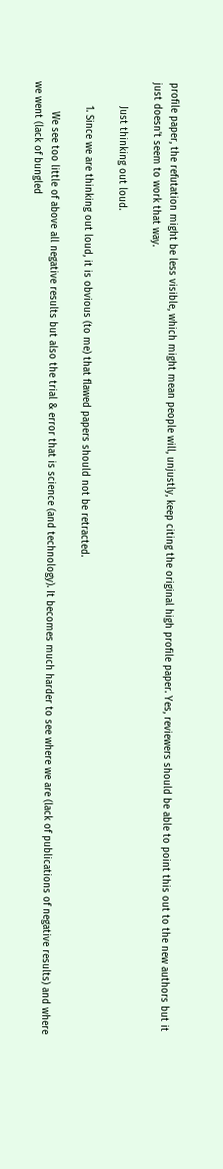profile paper, the refutation might be less visible, which might mean people will, unjustly, keep citing the original high profile paper. Yes, reviewers should be able to point this out to the new authors but it just doesn’t seem to work that way.

        Just thinking out loud.

        1. Since we are thinking out loud, it is obvious (to me) that flawed papers should not be retracted.

          We see too little of above all negative results but also the trial & error that is science (and technology). It becomes much harder to see where we are (lack of publications of negative results) and where we went (lack of bungled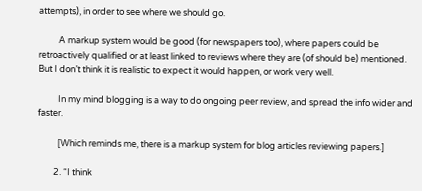attempts), in order to see where we should go.

          A markup system would be good (for newspapers too), where papers could be retroactively qualified or at least linked to reviews where they are (of should be) mentioned. But I don’t think it is realistic to expect it would happen, or work very well.

          In my mind blogging is a way to do ongoing peer review, and spread the info wider and faster.

          [Which reminds me, there is a markup system for blog articles reviewing papers.]

        2. “I think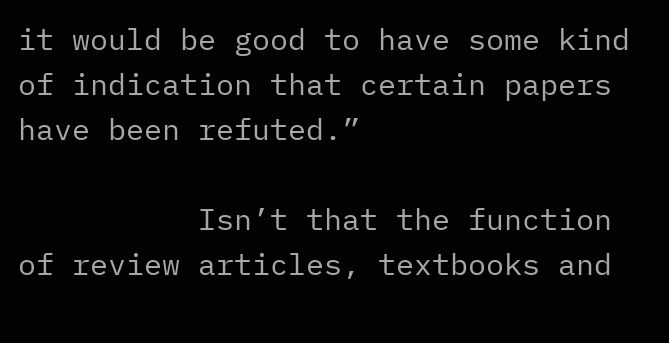it would be good to have some kind of indication that certain papers have been refuted.”

          Isn’t that the function of review articles, textbooks and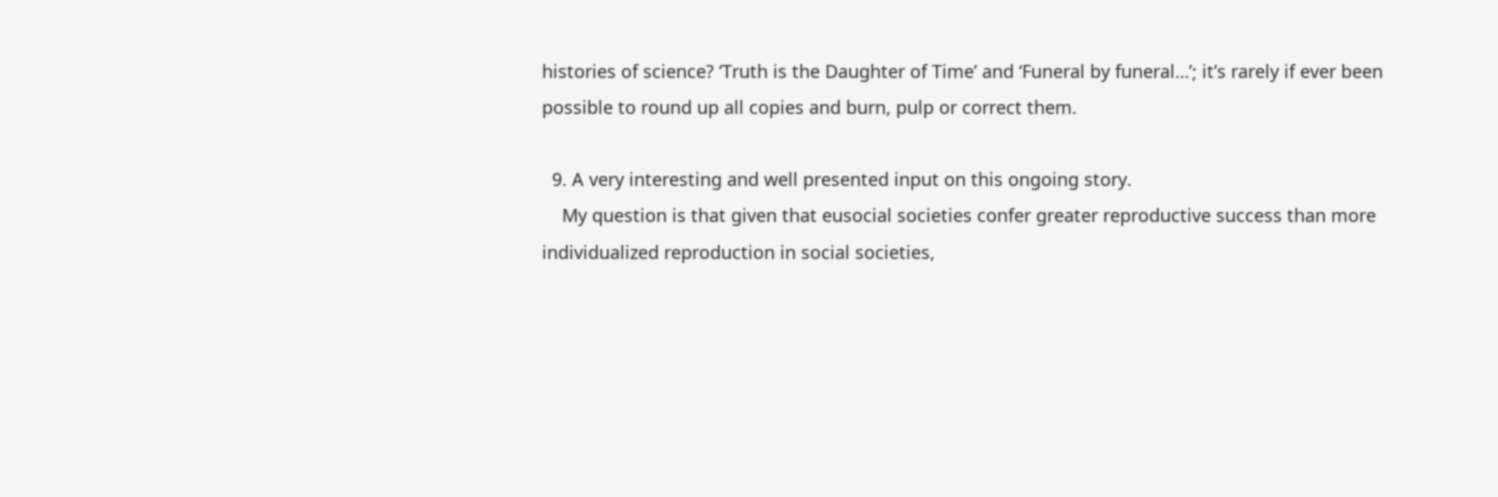histories of science? ‘Truth is the Daughter of Time’ and ‘Funeral by funeral…’; it’s rarely if ever been possible to round up all copies and burn, pulp or correct them.

  9. A very interesting and well presented input on this ongoing story.
    My question is that given that eusocial societies confer greater reproductive success than more individualized reproduction in social societies,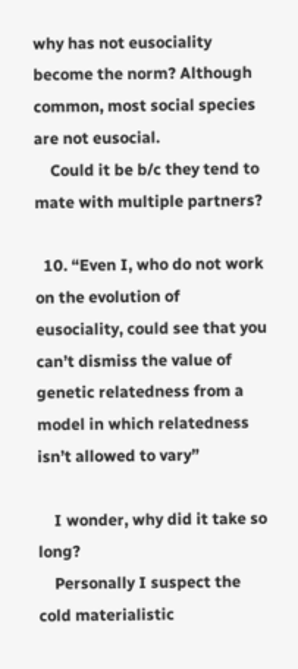why has not eusociality become the norm? Although common, most social species are not eusocial.
    Could it be b/c they tend to mate with multiple partners?

  10. “Even I, who do not work on the evolution of eusociality, could see that you can’t dismiss the value of genetic relatedness from a model in which relatedness isn’t allowed to vary”

    I wonder, why did it take so long?
    Personally I suspect the cold materialistic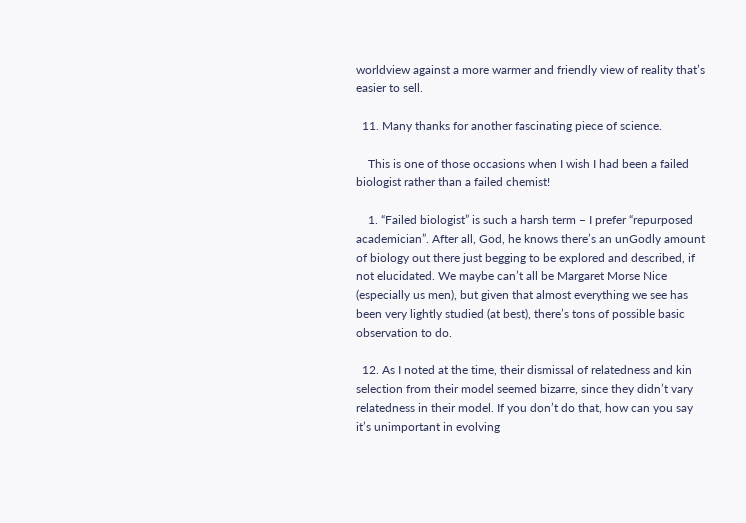worldview against a more warmer and friendly view of reality that’s easier to sell.

  11. Many thanks for another fascinating piece of science.

    This is one of those occasions when I wish I had been a failed biologist rather than a failed chemist!

    1. “Failed biologist” is such a harsh term – I prefer “repurposed academician”. After all, God, he knows there’s an unGodly amount of biology out there just begging to be explored and described, if not elucidated. We maybe can’t all be Margaret Morse Nice (especially us men), but given that almost everything we see has been very lightly studied (at best), there’s tons of possible basic observation to do.

  12. As I noted at the time, their dismissal of relatedness and kin selection from their model seemed bizarre, since they didn’t vary relatedness in their model. If you don’t do that, how can you say it’s unimportant in evolving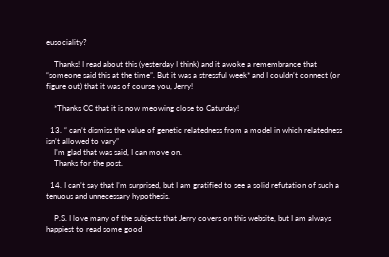eusociality?

    Thanks! I read about this (yesterday I think) and it awoke a remembrance that “someone said this at the time”. But it was a stressful week* and I couldn’t connect (or figure out) that it was of course you, Jerry!

    *Thanks CC that it is now meowing close to Caturday!

  13. “ can’t dismiss the value of genetic relatedness from a model in which relatedness isn’t allowed to vary”
    I’m glad that was said, I can move on.
    Thanks for the post.

  14. I can’t say that I’m surprised, but I am gratified to see a solid refutation of such a tenuous and unnecessary hypothesis.

    P.S. I love many of the subjects that Jerry covers on this website, but I am always happiest to read some good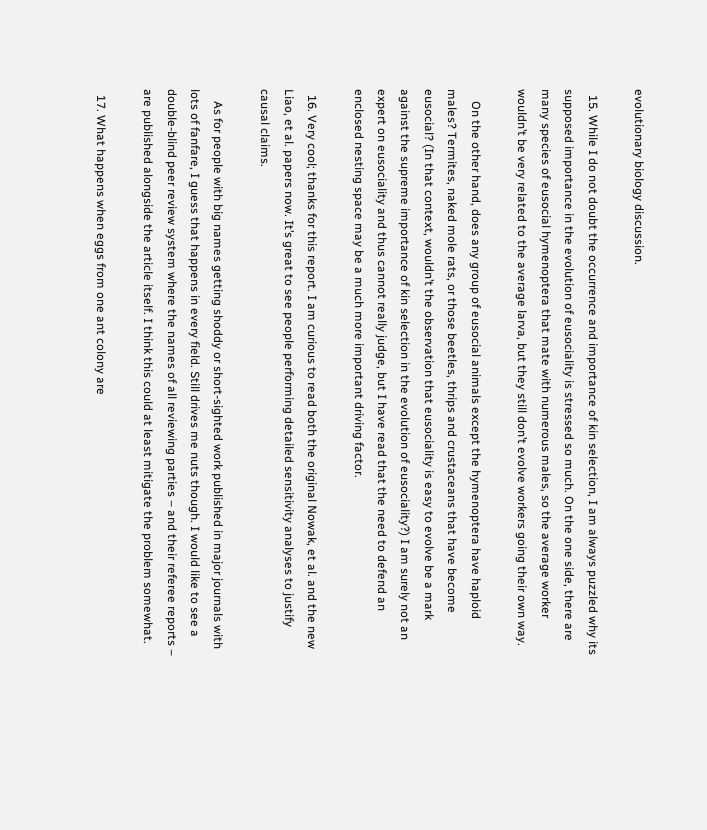evolutionary biology discussion.

  15. While I do not doubt the occurrence and importance of kin selection, I am always puzzled why its supposed importance in the evolution of eusociality is stressed so much. On the one side, there are many species of eusocial hymenoptera that mate with numerous males, so the average worker wouldn’t be very related to the average larva, but they still don’t evolve workers going their own way.

    On the other hand, does any group of eusocial animals except the hymenoptera have haploid males? Termites, naked mole rats, or those beetles, thrips and crustaceans that have become eusocial? (In that context, wouldn’t the observation that eusociality is easy to evolve be a mark against the supreme importance of kin selection in the evolution of eusociality?) I am surely not an expert on eusociality and thus cannot really judge, but I have read that the need to defend an enclosed nesting space may be a much more important driving factor.

  16. Very cool; thanks for this report. I am curious to read both the original Nowak, et al. and the new Liao, et al. papers now. It’s great to see people performing detailed sensitivity analyses to justify causal claims.

    As for people with big names getting shoddy or short-sighted work published in major journals with lots of fanfare, I guess that happens in every field. Still drives me nuts though. I would like to see a double-blind peer review system where the names of all reviewing parties – and their referee reports – are published alongside the article itself. I think this could at least mitigate the problem somewhat.

  17. What happens when eggs from one ant colony are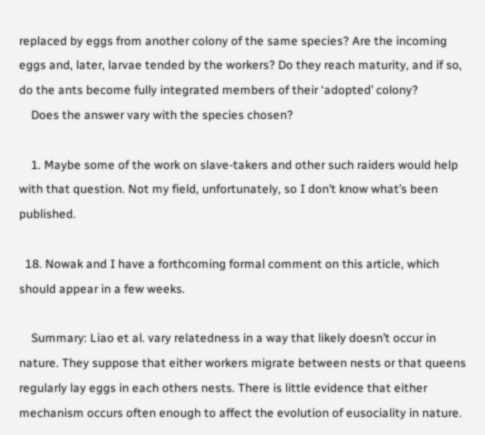replaced by eggs from another colony of the same species? Are the incoming eggs and, later, larvae tended by the workers? Do they reach maturity, and if so, do the ants become fully integrated members of their ‘adopted’ colony?
    Does the answer vary with the species chosen?

    1. Maybe some of the work on slave-takers and other such raiders would help with that question. Not my field, unfortunately, so I don’t know what’s been published.

  18. Nowak and I have a forthcoming formal comment on this article, which should appear in a few weeks.

    Summary: Liao et al. vary relatedness in a way that likely doesn’t occur in nature. They suppose that either workers migrate between nests or that queens regularly lay eggs in each others nests. There is little evidence that either mechanism occurs often enough to affect the evolution of eusociality in nature.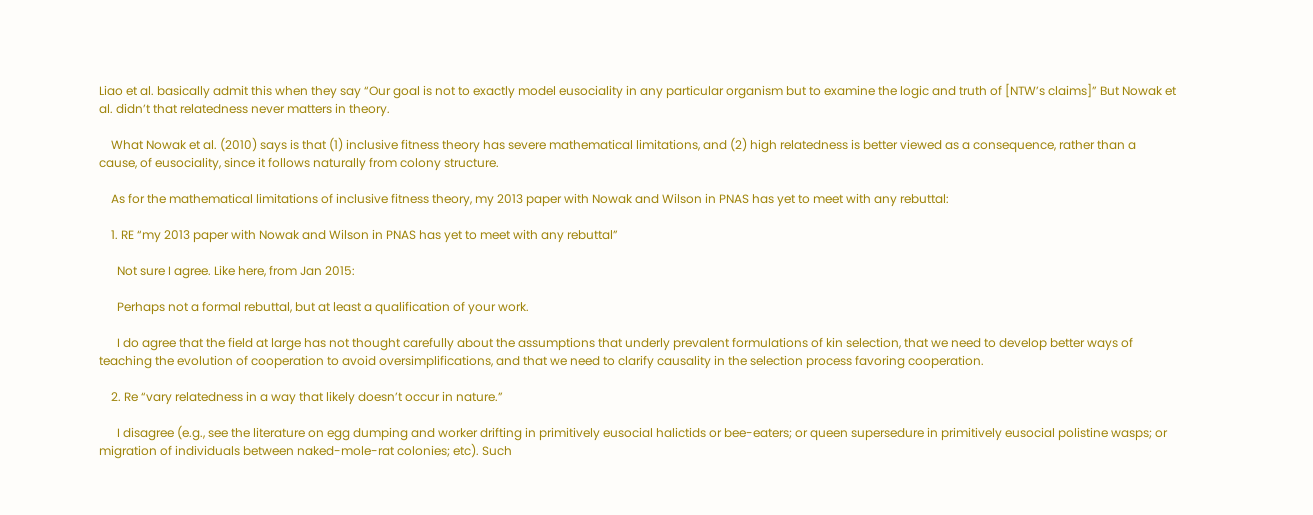Liao et al. basically admit this when they say “Our goal is not to exactly model eusociality in any particular organism but to examine the logic and truth of [NTW’s claims]” But Nowak et al. didn’t that relatedness never matters in theory.

    What Nowak et al. (2010) says is that (1) inclusive fitness theory has severe mathematical limitations, and (2) high relatedness is better viewed as a consequence, rather than a cause, of eusociality, since it follows naturally from colony structure.

    As for the mathematical limitations of inclusive fitness theory, my 2013 paper with Nowak and Wilson in PNAS has yet to meet with any rebuttal:

    1. RE “my 2013 paper with Nowak and Wilson in PNAS has yet to meet with any rebuttal”

      Not sure I agree. Like here, from Jan 2015:

      Perhaps not a formal rebuttal, but at least a qualification of your work.

      I do agree that the field at large has not thought carefully about the assumptions that underly prevalent formulations of kin selection, that we need to develop better ways of teaching the evolution of cooperation to avoid oversimplifications, and that we need to clarify causality in the selection process favoring cooperation.

    2. Re “vary relatedness in a way that likely doesn’t occur in nature.”

      I disagree (e.g., see the literature on egg dumping and worker drifting in primitively eusocial halictids or bee-eaters; or queen supersedure in primitively eusocial polistine wasps; or migration of individuals between naked-mole-rat colonies; etc). Such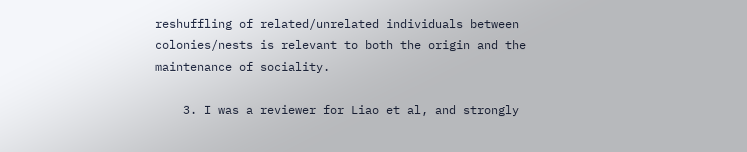reshuffling of related/unrelated individuals between colonies/nests is relevant to both the origin and the maintenance of sociality.

    3. I was a reviewer for Liao et al, and strongly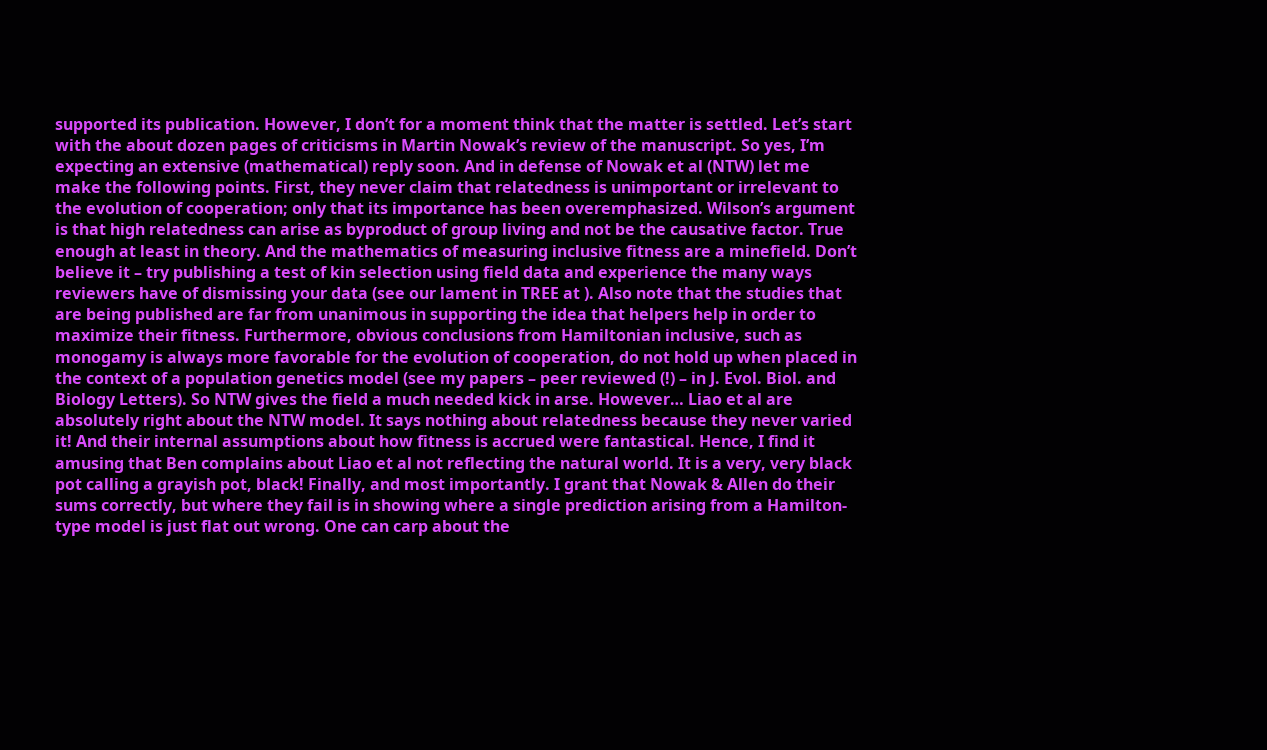supported its publication. However, I don’t for a moment think that the matter is settled. Let’s start with the about dozen pages of criticisms in Martin Nowak’s review of the manuscript. So yes, I’m expecting an extensive (mathematical) reply soon. And in defense of Nowak et al (NTW) let me make the following points. First, they never claim that relatedness is unimportant or irrelevant to the evolution of cooperation; only that its importance has been overemphasized. Wilson’s argument is that high relatedness can arise as byproduct of group living and not be the causative factor. True enough at least in theory. And the mathematics of measuring inclusive fitness are a minefield. Don’t believe it – try publishing a test of kin selection using field data and experience the many ways reviewers have of dismissing your data (see our lament in TREE at ). Also note that the studies that are being published are far from unanimous in supporting the idea that helpers help in order to maximize their fitness. Furthermore, obvious conclusions from Hamiltonian inclusive, such as monogamy is always more favorable for the evolution of cooperation, do not hold up when placed in the context of a population genetics model (see my papers – peer reviewed (!) – in J. Evol. Biol. and Biology Letters). So NTW gives the field a much needed kick in arse. However… Liao et al are absolutely right about the NTW model. It says nothing about relatedness because they never varied it! And their internal assumptions about how fitness is accrued were fantastical. Hence, I find it amusing that Ben complains about Liao et al not reflecting the natural world. It is a very, very black pot calling a grayish pot, black! Finally, and most importantly. I grant that Nowak & Allen do their sums correctly, but where they fail is in showing where a single prediction arising from a Hamilton-type model is just flat out wrong. One can carp about the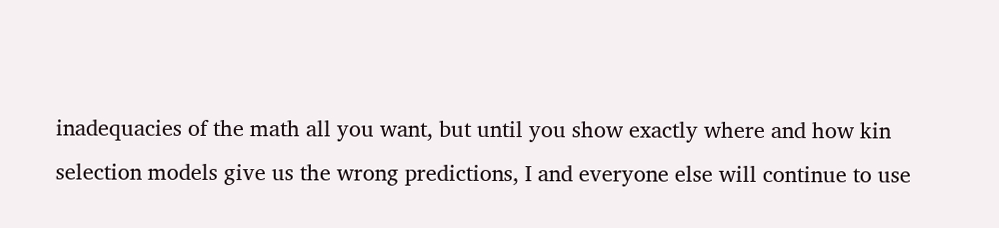inadequacies of the math all you want, but until you show exactly where and how kin selection models give us the wrong predictions, I and everyone else will continue to use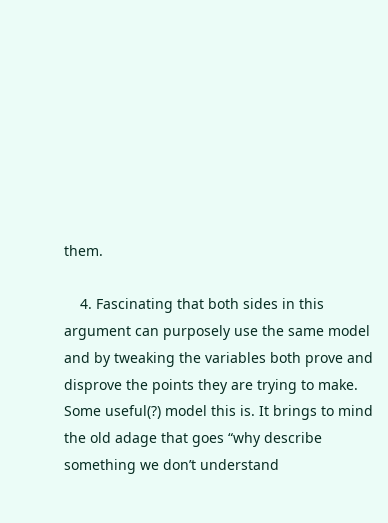them.

    4. Fascinating that both sides in this argument can purposely use the same model and by tweaking the variables both prove and disprove the points they are trying to make. Some useful(?) model this is. It brings to mind the old adage that goes “why describe something we don’t understand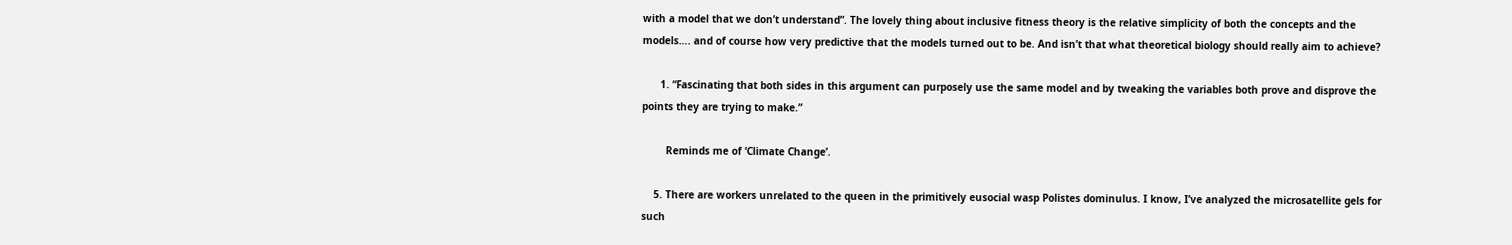with a model that we don’t understand”. The lovely thing about inclusive fitness theory is the relative simplicity of both the concepts and the models…. and of course how very predictive that the models turned out to be. And isn’t that what theoretical biology should really aim to achieve?

      1. “Fascinating that both sides in this argument can purposely use the same model and by tweaking the variables both prove and disprove the points they are trying to make.”

        Reminds me of ‘Climate Change’.

    5. There are workers unrelated to the queen in the primitively eusocial wasp Polistes dominulus. I know, I’ve analyzed the microsatellite gels for such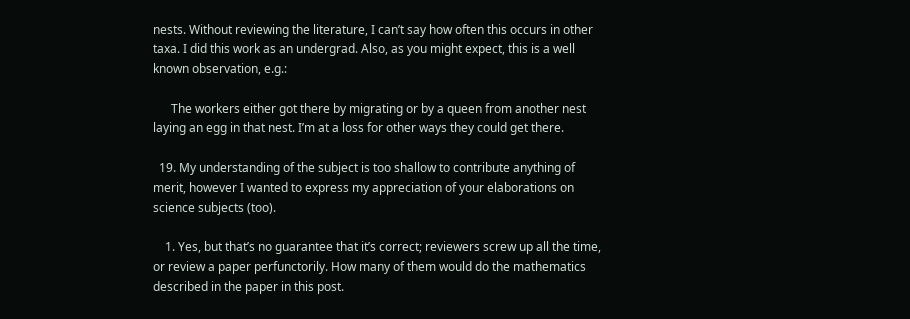nests. Without reviewing the literature, I can’t say how often this occurs in other taxa. I did this work as an undergrad. Also, as you might expect, this is a well known observation, e.g.:

      The workers either got there by migrating or by a queen from another nest laying an egg in that nest. I’m at a loss for other ways they could get there.

  19. My understanding of the subject is too shallow to contribute anything of merit, however I wanted to express my appreciation of your elaborations on science subjects (too).

    1. Yes, but that’s no guarantee that it’s correct; reviewers screw up all the time, or review a paper perfunctorily. How many of them would do the mathematics described in the paper in this post.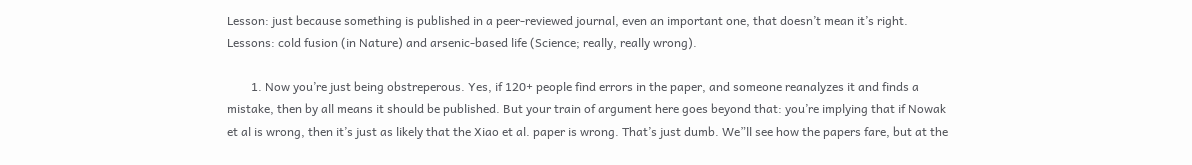Lesson: just because something is published in a peer-reviewed journal, even an important one, that doesn’t mean it’s right. Lessons: cold fusion (in Nature) and arsenic-based life (Science; really, really wrong).

        1. Now you’re just being obstreperous. Yes, if 120+ people find errors in the paper, and someone reanalyzes it and finds a mistake, then by all means it should be published. But your train of argument here goes beyond that: you’re implying that if Nowak et al is wrong, then it’s just as likely that the Xiao et al. paper is wrong. That’s just dumb. We”ll see how the papers fare, but at the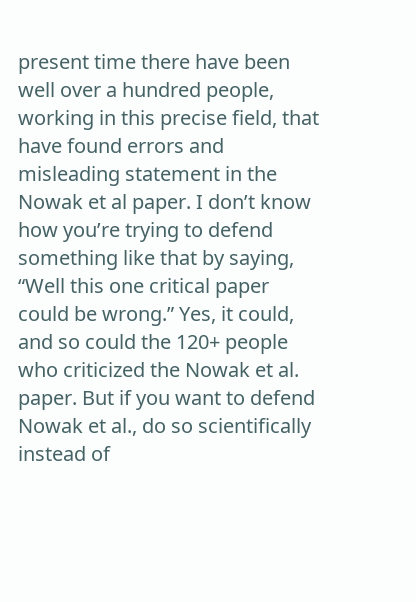present time there have been well over a hundred people, working in this precise field, that have found errors and misleading statement in the Nowak et al paper. I don’t know how you’re trying to defend something like that by saying, “Well this one critical paper could be wrong.” Yes, it could, and so could the 120+ people who criticized the Nowak et al. paper. But if you want to defend Nowak et al., do so scientifically instead of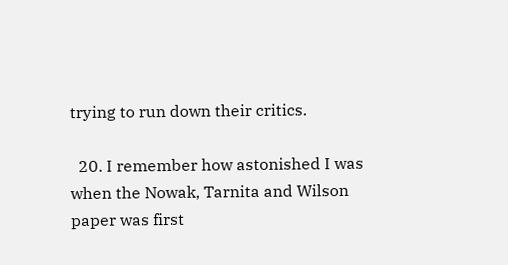trying to run down their critics.

  20. I remember how astonished I was when the Nowak, Tarnita and Wilson paper was first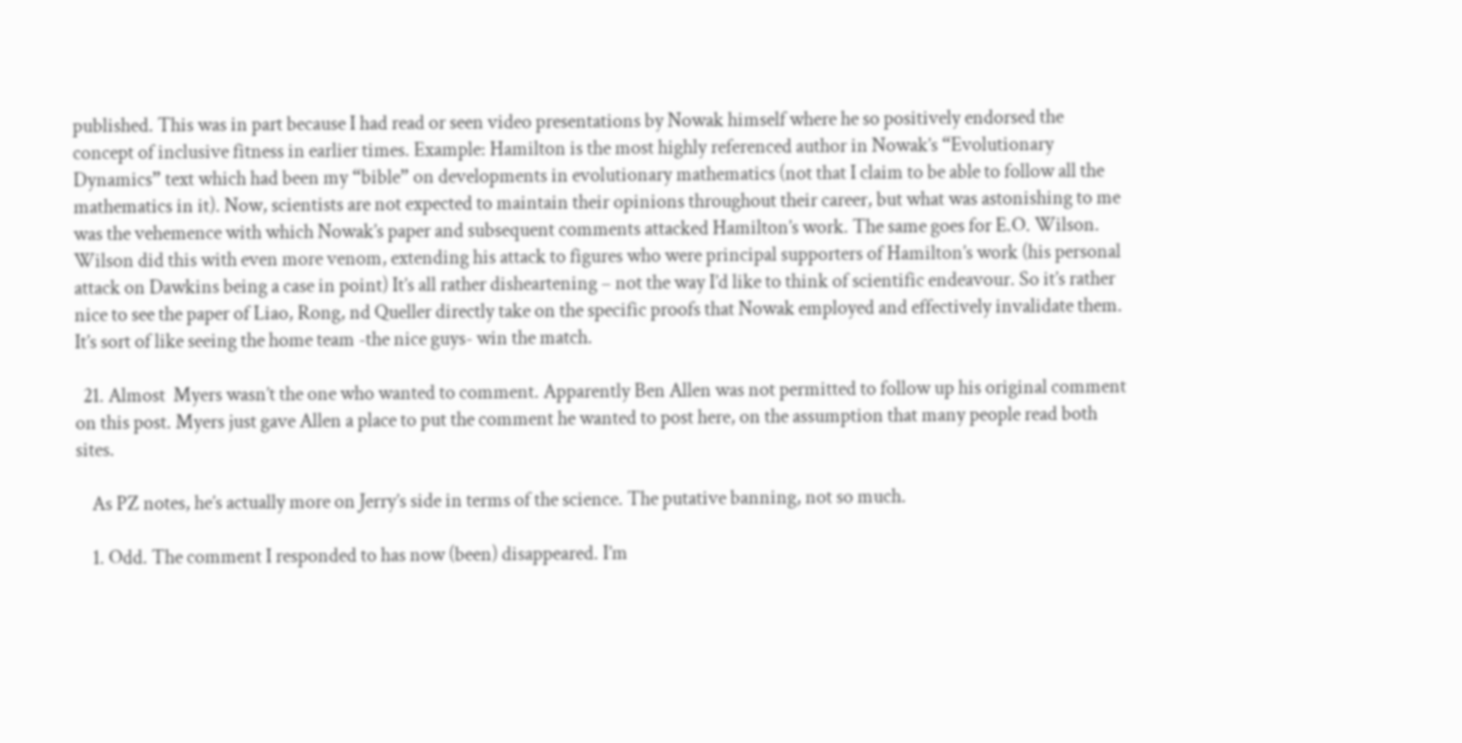published. This was in part because I had read or seen video presentations by Nowak himself where he so positively endorsed the concept of inclusive fitness in earlier times. Example: Hamilton is the most highly referenced author in Nowak’s “Evolutionary Dynamics” text which had been my “bible” on developments in evolutionary mathematics (not that I claim to be able to follow all the mathematics in it). Now, scientists are not expected to maintain their opinions throughout their career, but what was astonishing to me was the vehemence with which Nowak’s paper and subsequent comments attacked Hamilton’s work. The same goes for E.O. Wilson. Wilson did this with even more venom, extending his attack to figures who were principal supporters of Hamilton’s work (his personal attack on Dawkins being a case in point) It’s all rather disheartening – not the way I’d like to think of scientific endeavour. So it’s rather nice to see the paper of Liao, Rong, nd Queller directly take on the specific proofs that Nowak employed and effectively invalidate them. It’s sort of like seeing the home team -the nice guys- win the match.

  21. Almost  Myers wasn’t the one who wanted to comment. Apparently Ben Allen was not permitted to follow up his original comment on this post. Myers just gave Allen a place to put the comment he wanted to post here, on the assumption that many people read both sites.

    As PZ notes, he’s actually more on Jerry’s side in terms of the science. The putative banning, not so much.

    1. Odd. The comment I responded to has now (been) disappeared. I’m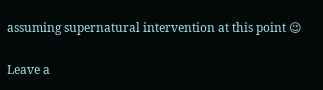assuming supernatural intervention at this point 😉

Leave a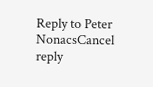Reply to Peter NonacsCancel reply